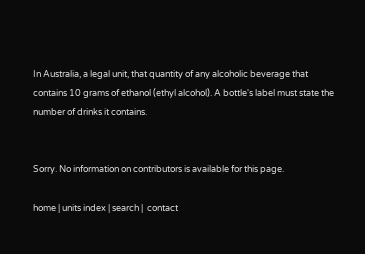In Australia, a legal unit, that quantity of any alcoholic beverage that contains 10 grams of ethanol (ethyl alcohol). A bottle's label must state the number of drinks it contains.


Sorry. No information on contributors is available for this page.

home | units index | search |  contact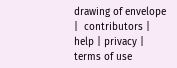drawing of envelope |  contributors |
help | privacy | terms of use